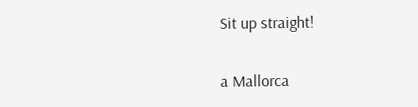Sit up straight!

a Mallorca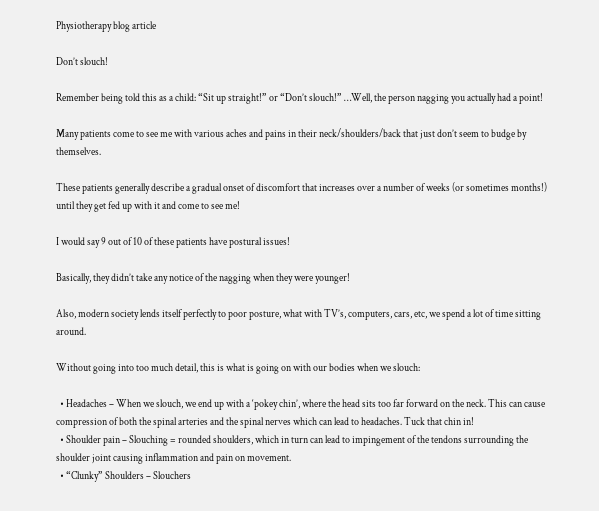Physiotherapy blog article

Don’t slouch!

Remember being told this as a child: “Sit up straight!” or “Don’t slouch!” …Well, the person nagging you actually had a point!

Many patients come to see me with various aches and pains in their neck/shoulders/back that just don’t seem to budge by themselves.

These patients generally describe a gradual onset of discomfort that increases over a number of weeks (or sometimes months!) until they get fed up with it and come to see me!

I would say 9 out of 10 of these patients have postural issues!

Basically, they didn’t take any notice of the nagging when they were younger!

Also, modern society lends itself perfectly to poor posture, what with TV’s, computers, cars, etc, we spend a lot of time sitting around.

Without going into too much detail, this is what is going on with our bodies when we slouch:

  • Headaches – When we slouch, we end up with a ‘pokey chin’, where the head sits too far forward on the neck. This can cause compression of both the spinal arteries and the spinal nerves which can lead to headaches. Tuck that chin in!
  • Shoulder pain – Slouching = rounded shoulders, which in turn can lead to impingement of the tendons surrounding the shoulder joint causing inflammation and pain on movement.
  • “Clunky” Shoulders – Slouchers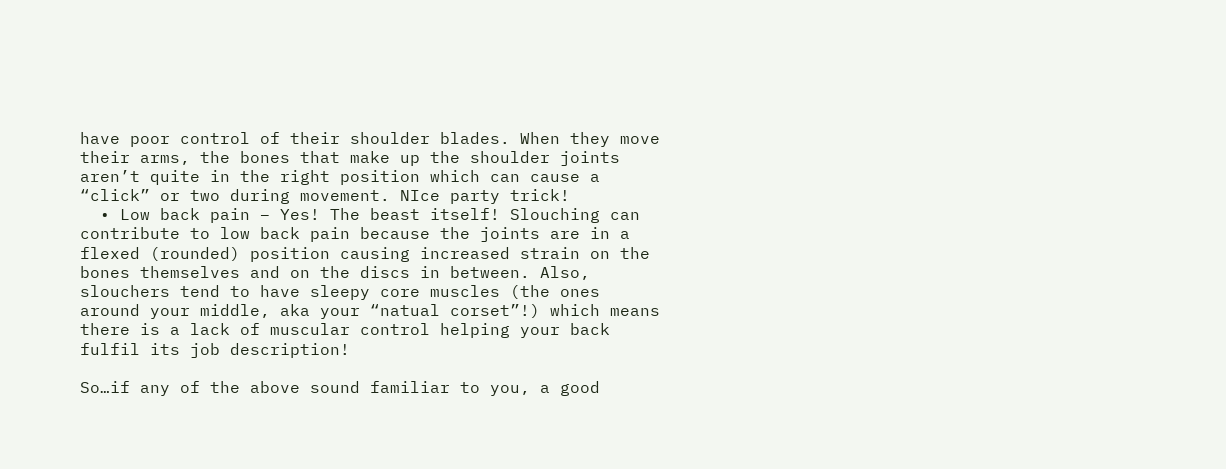have poor control of their shoulder blades. When they move their arms, the bones that make up the shoulder joints aren’t quite in the right position which can cause a “click” or two during movement. NIce party trick!
  • Low back pain – Yes! The beast itself! Slouching can contribute to low back pain because the joints are in a flexed (rounded) position causing increased strain on the bones themselves and on the discs in between. Also, slouchers tend to have sleepy core muscles (the ones around your middle, aka your “natual corset”!) which means there is a lack of muscular control helping your back fulfil its job description!

So…if any of the above sound familiar to you, a good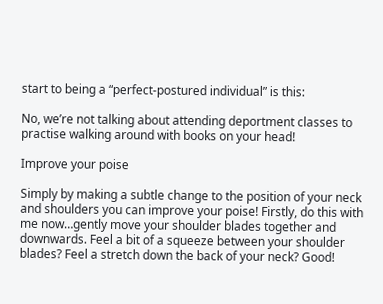start to being a “perfect-postured individual” is this:

No, we’re not talking about attending deportment classes to practise walking around with books on your head!

Improve your poise

Simply by making a subtle change to the position of your neck and shoulders you can improve your poise! Firstly, do this with me now…gently move your shoulder blades together and downwards. Feel a bit of a squeeze between your shoulder blades? Feel a stretch down the back of your neck? Good!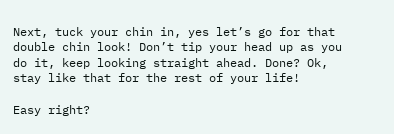Next, tuck your chin in, yes let’s go for that double chin look! Don’t tip your head up as you do it, keep looking straight ahead. Done? Ok, stay like that for the rest of your life!

Easy right?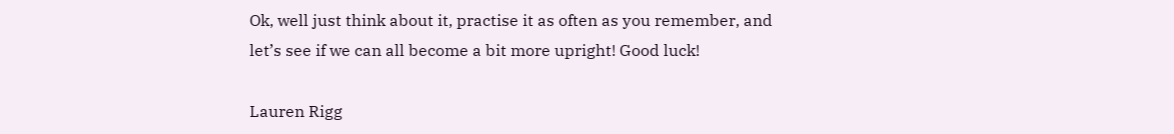Ok, well just think about it, practise it as often as you remember, and let’s see if we can all become a bit more upright! Good luck!

Lauren Rigg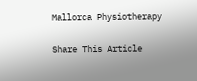Mallorca Physiotherapy

Share This Article